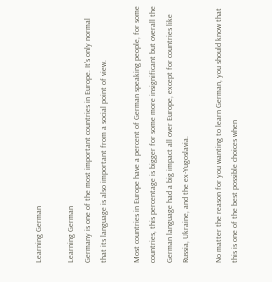Learning German

Learning German
Germany is one of the most important countries in Europe. It's only normal that its language is also important from a social point of view.

Most countries in Europe have a percent of German speaking people, for some countries, this percentage is bigger for some more insignificant but overall the German language had a big impact all over Europe, except for countries like Russia, Ukraine, and the ex-Yugoslavia.

No matter the reason for you wanting to learn German, you should know that this is one of the best possible choices when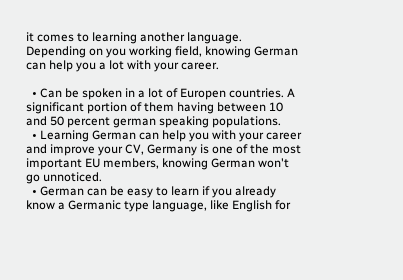it comes to learning another language. Depending on you working field, knowing German can help you a lot with your career.

  • Can be spoken in a lot of Europen countries. A significant portion of them having between 10 and 50 percent german speaking populations.
  • Learning German can help you with your career and improve your CV, Germany is one of the most important EU members, knowing German won't go unnoticed.
  • German can be easy to learn if you already know a Germanic type language, like English for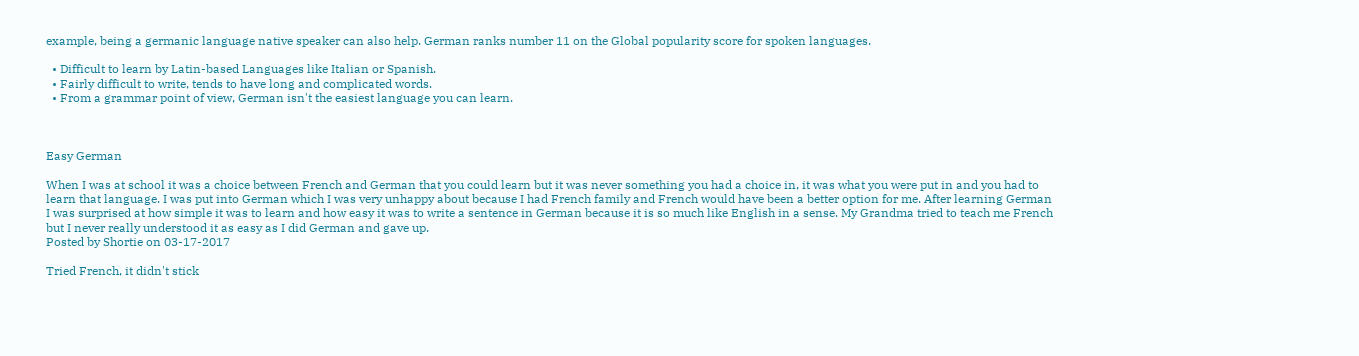example, being a germanic language native speaker can also help. German ranks number 11 on the Global popularity score for spoken languages.

  • Difficult to learn by Latin-based Languages like Italian or Spanish.
  • Fairly difficult to write, tends to have long and complicated words.
  • From a grammar point of view, German isn't the easiest language you can learn.



Easy German

When I was at school it was a choice between French and German that you could learn but it was never something you had a choice in, it was what you were put in and you had to learn that language. I was put into German which I was very unhappy about because I had French family and French would have been a better option for me. After learning German I was surprised at how simple it was to learn and how easy it was to write a sentence in German because it is so much like English in a sense. My Grandma tried to teach me French but I never really understood it as easy as I did German and gave up.
Posted by Shortie on 03-17-2017

Tried French, it didn't stick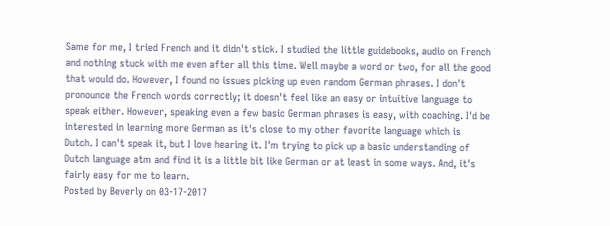Same for me, I tried French and it didn't stick. I studied the little guidebooks, audio on French and nothing stuck with me even after all this time. Well maybe a word or two, for all the good that would do. However, I found no issues picking up even random German phrases. I don't pronounce the French words correctly; it doesn't feel like an easy or intuitive language to speak either. However, speaking even a few basic German phrases is easy, with coaching. I'd be interested in learning more German as it's close to my other favorite language which is Dutch. I can't speak it, but I love hearing it. I'm trying to pick up a basic understanding of Dutch language atm and find it is a little bit like German or at least in some ways. And, it's fairly easy for me to learn.
Posted by Beverly on 03-17-2017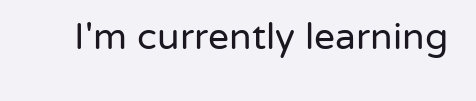I'm currently learning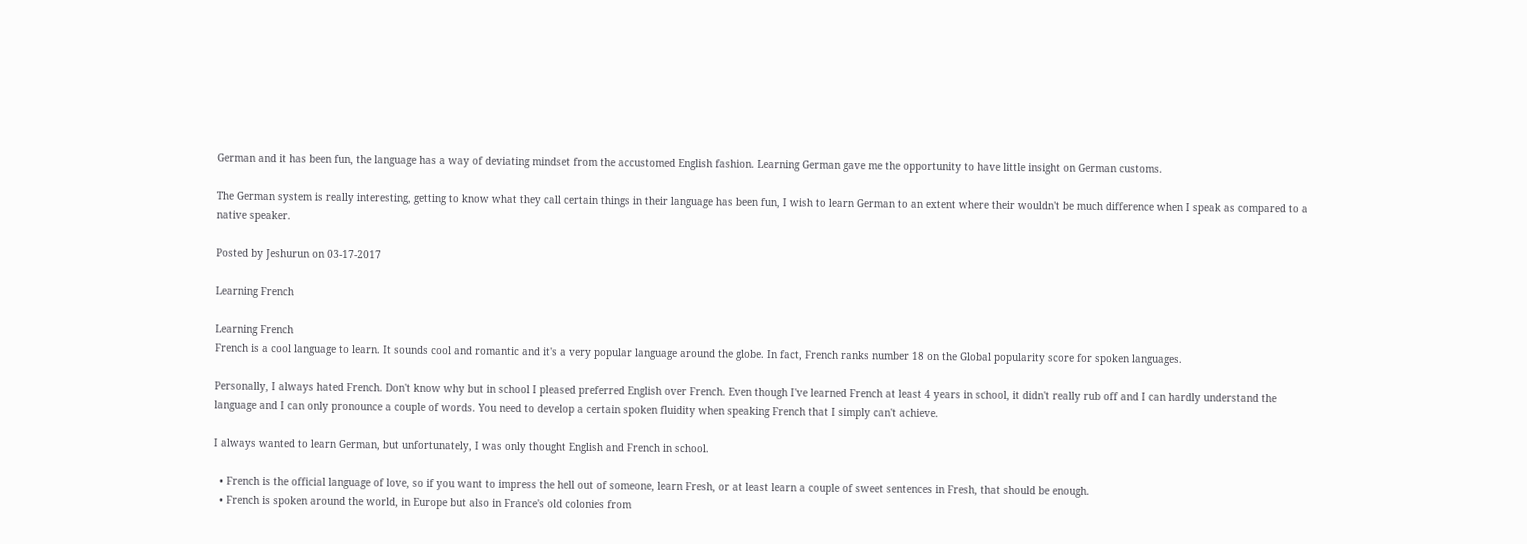German and it has been fun, the language has a way of deviating mindset from the accustomed English fashion. Learning German gave me the opportunity to have little insight on German customs.

The German system is really interesting, getting to know what they call certain things in their language has been fun, I wish to learn German to an extent where their wouldn't be much difference when I speak as compared to a native speaker.

Posted by Jeshurun on 03-17-2017

Learning French

Learning French
French is a cool language to learn. It sounds cool and romantic and it's a very popular language around the globe. In fact, French ranks number 18 on the Global popularity score for spoken languages.

Personally, I always hated French. Don't know why but in school I pleased preferred English over French. Even though I've learned French at least 4 years in school, it didn't really rub off and I can hardly understand the language and I can only pronounce a couple of words. You need to develop a certain spoken fluidity when speaking French that I simply can't achieve.

I always wanted to learn German, but unfortunately, I was only thought English and French in school.

  • French is the official language of love, so if you want to impress the hell out of someone, learn Fresh, or at least learn a couple of sweet sentences in Fresh, that should be enough.
  • French is spoken around the world, in Europe but also in France's old colonies from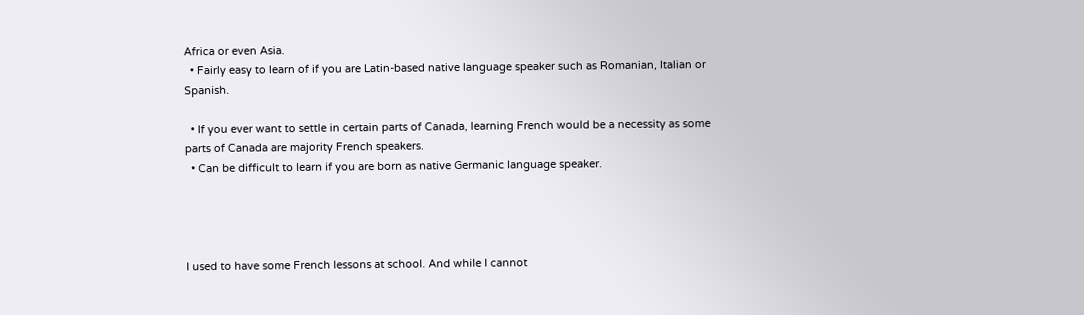Africa or even Asia.
  • Fairly easy to learn of if you are Latin-based native language speaker such as Romanian, Italian or Spanish.

  • If you ever want to settle in certain parts of Canada, learning French would be a necessity as some parts of Canada are majority French speakers.
  • Can be difficult to learn if you are born as native Germanic language speaker.




I used to have some French lessons at school. And while I cannot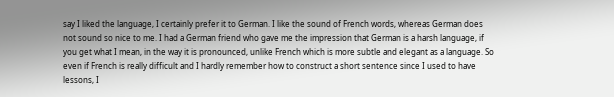say I liked the language, I certainly prefer it to German. I like the sound of French words, whereas German does not sound so nice to me. I had a German friend who gave me the impression that German is a harsh language, if you get what I mean, in the way it is pronounced, unlike French which is more subtle and elegant as a language. So even if French is really difficult and I hardly remember how to construct a short sentence since I used to have lessons, I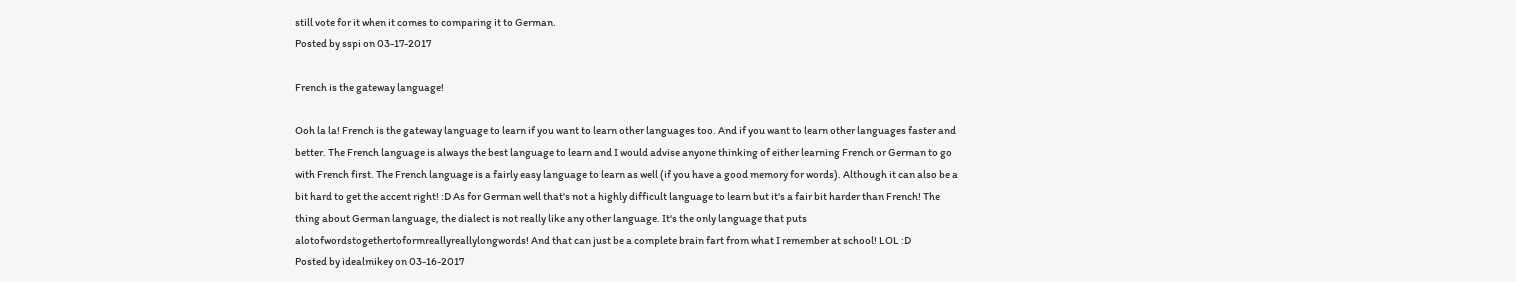still vote for it when it comes to comparing it to German.
Posted by sspi on 03-17-2017

French is the gateway language!

Ooh la la! French is the gateway language to learn if you want to learn other languages too. And if you want to learn other languages faster and better. The French language is always the best language to learn and I would advise anyone thinking of either learning French or German to go with French first. The French language is a fairly easy language to learn as well (if you have a good memory for words). Although it can also be a bit hard to get the accent right! :D As for German well that's not a highly difficult language to learn but it's a fair bit harder than French! The thing about German language, the dialect is not really like any other language. It's the only language that puts alotofwordstogethertoformreallyreallylongwords! And that can just be a complete brain fart from what I remember at school! LOL :D
Posted by idealmikey on 03-16-2017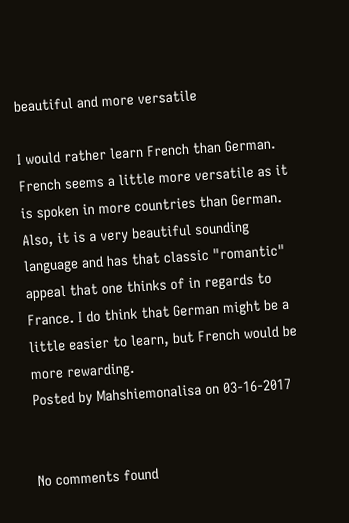beautiful and more versatile

I would rather learn French than German. French seems a little more versatile as it is spoken in more countries than German. Also, it is a very beautiful sounding language and has that classic "romantic" appeal that one thinks of in regards to France. I do think that German might be a little easier to learn, but French would be more rewarding.
Posted by Mahshiemonalisa on 03-16-2017


No comments found